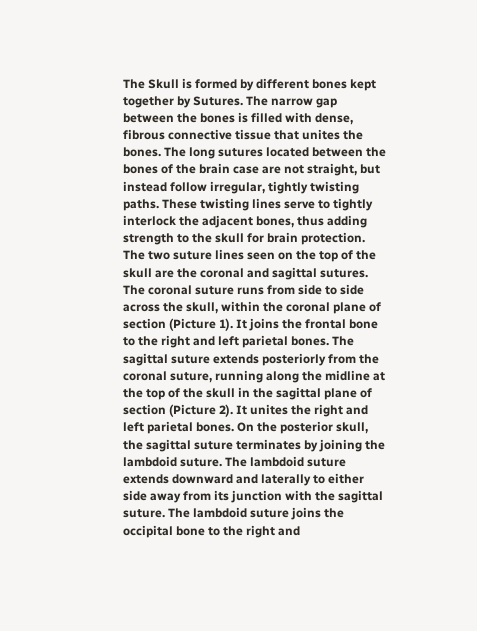The Skull is formed by different bones kept together by Sutures. The narrow gap between the bones is filled with dense, fibrous connective tissue that unites the bones. The long sutures located between the bones of the brain case are not straight, but instead follow irregular, tightly twisting paths. These twisting lines serve to tightly interlock the adjacent bones, thus adding strength to the skull for brain protection.
The two suture lines seen on the top of the skull are the coronal and sagittal sutures. The coronal suture runs from side to side across the skull, within the coronal plane of section (Picture 1). It joins the frontal bone to the right and left parietal bones. The sagittal suture extends posteriorly from the coronal suture, running along the midline at the top of the skull in the sagittal plane of section (Picture 2). It unites the right and left parietal bones. On the posterior skull, the sagittal suture terminates by joining the lambdoid suture. The lambdoid suture extends downward and laterally to either side away from its junction with the sagittal suture. The lambdoid suture joins the occipital bone to the right and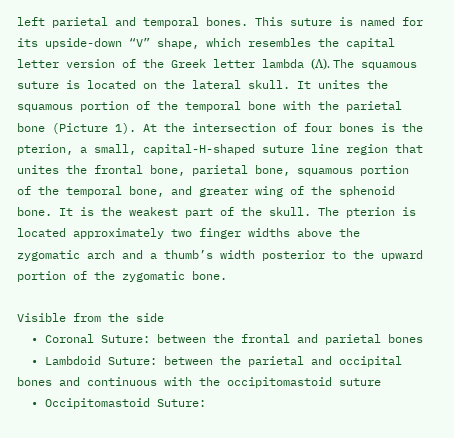left parietal and temporal bones. This suture is named for its upside-down “V” shape, which resembles the capital letter version of the Greek letter lambda (Λ). The squamous suture is located on the lateral skull. It unites the squamous portion of the temporal bone with the parietal bone (Picture 1). At the intersection of four bones is the pterion, a small, capital-H-shaped suture line region that unites the frontal bone, parietal bone, squamous portion of the temporal bone, and greater wing of the sphenoid bone. It is the weakest part of the skull. The pterion is located approximately two finger widths above the zygomatic arch and a thumb’s width posterior to the upward portion of the zygomatic bone.

Visible from the side
  • Coronal Suture: between the frontal and parietal bones
  • Lambdoid Suture: between the parietal and occipital bones and continuous with the occipitomastoid suture
  • Occipitomastoid Suture: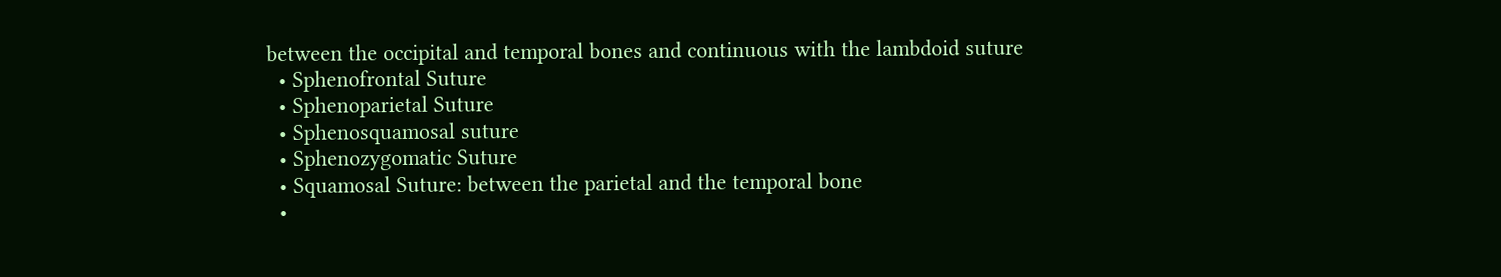between the occipital and temporal bones and continuous with the lambdoid suture
  • Sphenofrontal Suture
  • Sphenoparietal Suture
  • Sphenosquamosal suture
  • Sphenozygomatic Suture
  • Squamosal Suture: between the parietal and the temporal bone
  •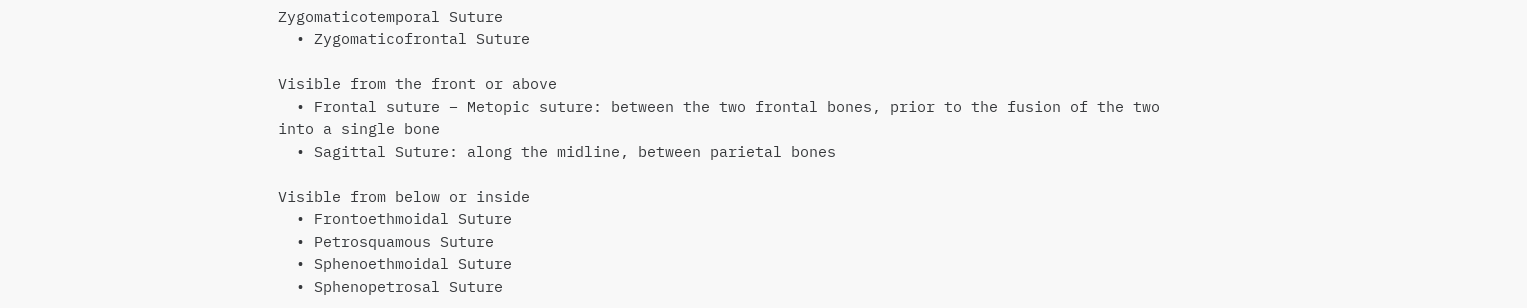Zygomaticotemporal Suture
  • Zygomaticofrontal Suture

Visible from the front or above
  • Frontal suture – Metopic suture: between the two frontal bones, prior to the fusion of the two into a single bone
  • Sagittal Suture: along the midline, between parietal bones

Visible from below or inside
  • Frontoethmoidal Suture
  • Petrosquamous Suture
  • Sphenoethmoidal Suture
  • Sphenopetrosal Suture